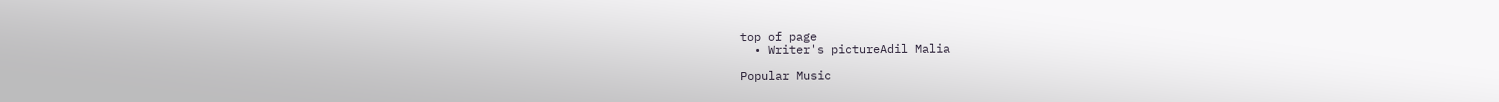top of page
  • Writer's pictureAdil Malia

Popular Music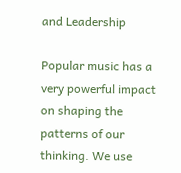and Leadership

Popular music has a very powerful impact on shaping the patterns of our thinking. We use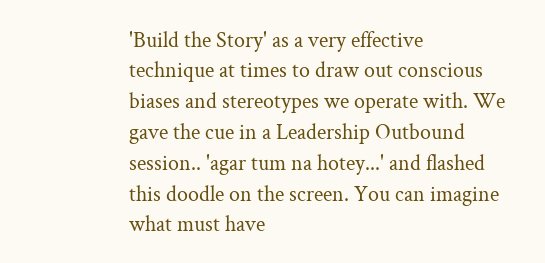'Build the Story' as a very effective technique at times to draw out conscious biases and stereotypes we operate with. We gave the cue in a Leadership Outbound session.. 'agar tum na hotey...' and flashed this doodle on the screen. You can imagine what must have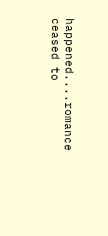happened....romance ceased to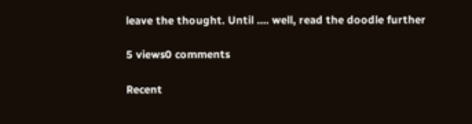leave the thought. Until .... well, read the doodle further

5 views0 comments

Recent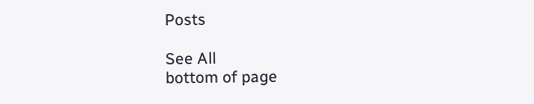Posts

See All
bottom of page